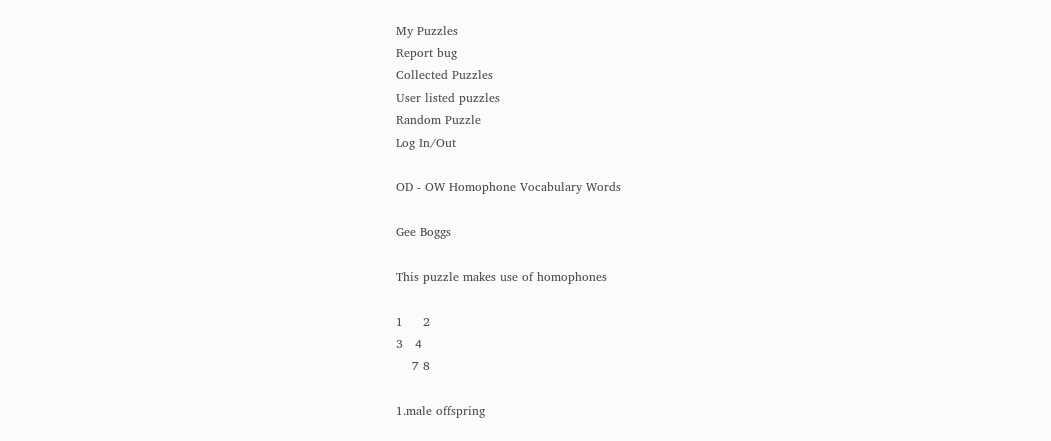My Puzzles
Report bug
Collected Puzzles
User listed puzzles
Random Puzzle
Log In/Out

OD - OW Homophone Vocabulary Words

Gee Boggs

This puzzle makes use of homophones

1     2
3   4
    7 8

1.male offspring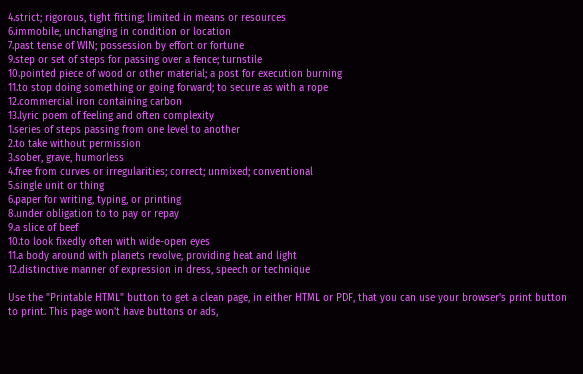4.strict; rigorous, tight fitting; limited in means or resources
6.immobile, unchanging in condition or location
7.past tense of WIN; possession by effort or fortune
9.step or set of steps for passing over a fence; turnstile
10.pointed piece of wood or other material; a post for execution burning
11.to stop doing something or going forward; to secure as with a rope
12.commercial iron containing carbon
13.lyric poem of feeling and often complexity
1.series of steps passing from one level to another
2.to take without permission
3.sober, grave, humorless
4.free from curves or irregularities; correct; unmixed; conventional
5.single unit or thing
6.paper for writing, typing, or printing
8.under obligation to to pay or repay
9.a slice of beef
10.to look fixedly often with wide-open eyes
11.a body around with planets revolve, providing heat and light
12.distinctive manner of expression in dress, speech or technique

Use the "Printable HTML" button to get a clean page, in either HTML or PDF, that you can use your browser's print button to print. This page won't have buttons or ads,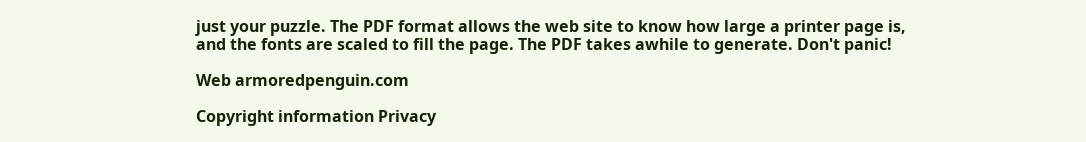just your puzzle. The PDF format allows the web site to know how large a printer page is, and the fonts are scaled to fill the page. The PDF takes awhile to generate. Don't panic!

Web armoredpenguin.com

Copyright information Privacy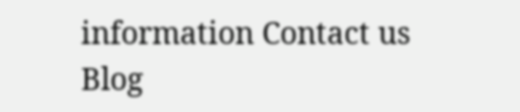information Contact us Blog